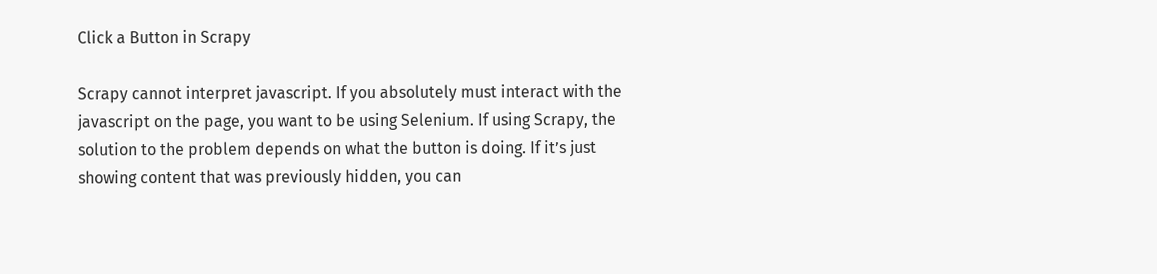Click a Button in Scrapy

Scrapy cannot interpret javascript. If you absolutely must interact with the javascript on the page, you want to be using Selenium. If using Scrapy, the solution to the problem depends on what the button is doing. If it’s just showing content that was previously hidden, you can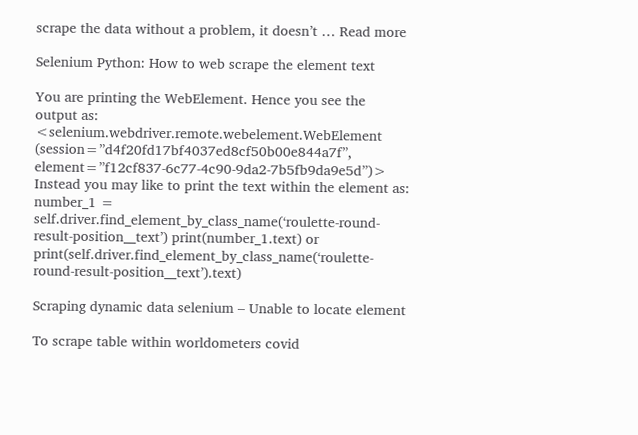scrape the data without a problem, it doesn’t … Read more

Selenium Python: How to web scrape the element text

You are printing the WebElement. Hence you see the output as: <selenium.webdriver.remote.webelement.WebElement (session=”d4f20fd17bf4037ed8cf50b00e844a7f”, element=”f12cf837-6c77-4c90-9da2-7b5fb9da9e5d”)> Instead you may like to print the text within the element as: number_1 = self.driver.find_element_by_class_name(‘roulette-round-result-position__text’) print(number_1.text) or print(self.driver.find_element_by_class_name(‘roulette-round-result-position__text’).text)

Scraping dynamic data selenium – Unable to locate element

To scrape table within worldometers covid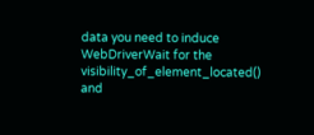data you need to induce WebDriverWait for the visibility_of_element_located() and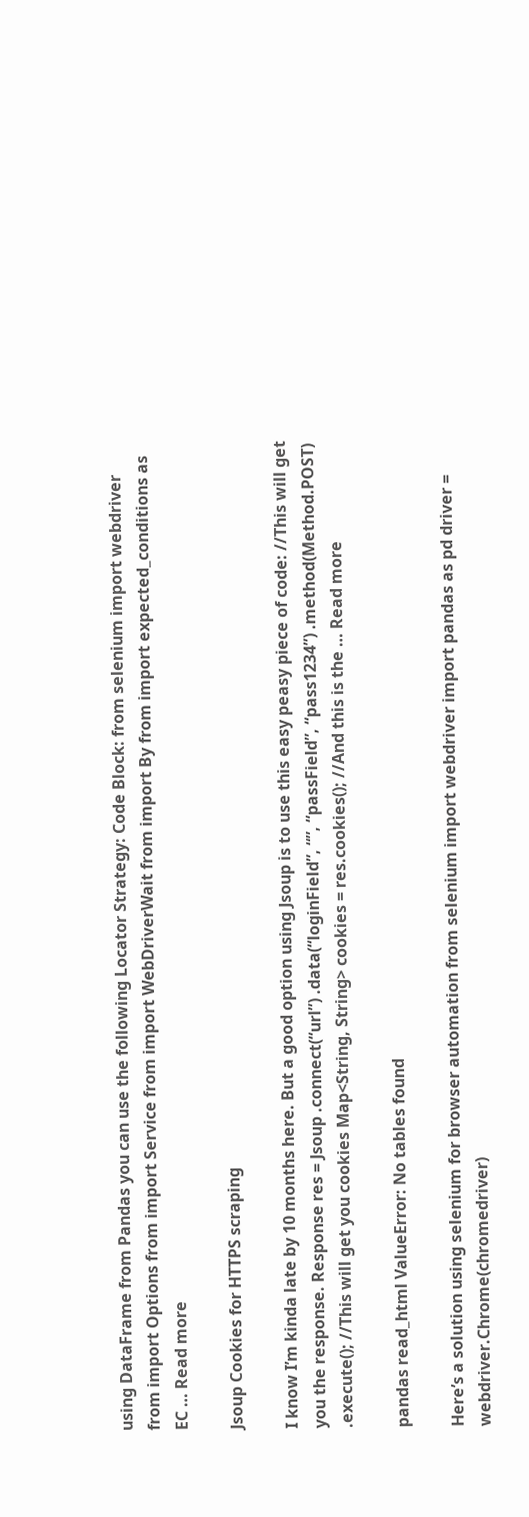using DataFrame from Pandas you can use the following Locator Strategy: Code Block: from selenium import webdriver from import Options from import Service from import WebDriverWait from import By from import expected_conditions as EC … Read more

Jsoup Cookies for HTTPS scraping

I know I’m kinda late by 10 months here. But a good option using Jsoup is to use this easy peasy piece of code: //This will get you the response. Response res = Jsoup .connect(“url”) .data(“loginField”, “”, “passField”, “pass1234”) .method(Method.POST) .execute(); //This will get you cookies Map<String, String> cookies = res.cookies(); //And this is the … Read more

pandas read_html ValueError: No tables found

Here’s a solution using selenium for browser automation from selenium import webdriver import pandas as pd driver = webdriver.Chrome(chromedriver)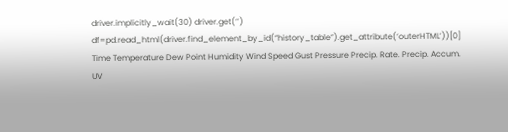driver.implicitly_wait(30) driver.get(‘’) df=pd.read_html(driver.find_element_by_id(“history_table”).get_attribute(‘outerHTML’))[0] Time Temperature Dew Point Humidity Wind Speed Gust Pressure Precip. Rate. Precip. Accum. UV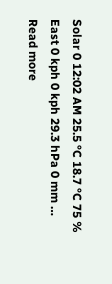Solar 0 12:02 AM 25.5 °C 18.7 °C 75 % East 0 kph 0 kph 29.3 hPa 0 mm … Read more